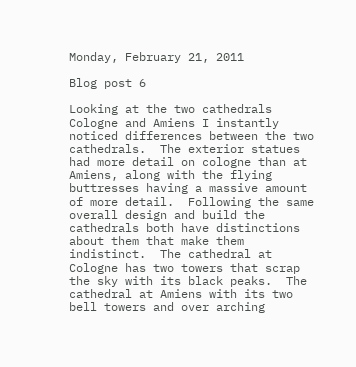Monday, February 21, 2011

Blog post 6

Looking at the two cathedrals Cologne and Amiens I instantly noticed differences between the two cathedrals.  The exterior statues had more detail on cologne than at Amiens, along with the flying buttresses having a massive amount of more detail.  Following the same overall design and build the cathedrals both have distinctions about them that make them indistinct.  The cathedral at Cologne has two towers that scrap the sky with its black peaks.  The cathedral at Amiens with its two bell towers and over arching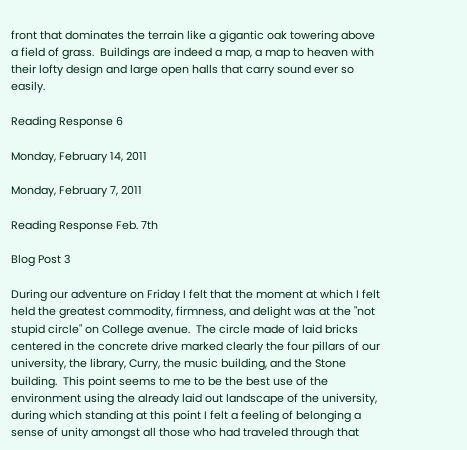front that dominates the terrain like a gigantic oak towering above a field of grass.  Buildings are indeed a map, a map to heaven with their lofty design and large open halls that carry sound ever so easily.

Reading Response 6

Monday, February 14, 2011

Monday, February 7, 2011

Reading Response Feb. 7th

Blog Post 3

During our adventure on Friday I felt that the moment at which I felt held the greatest commodity, firmness, and delight was at the "not stupid circle" on College avenue.  The circle made of laid bricks centered in the concrete drive marked clearly the four pillars of our university, the library, Curry, the music building, and the Stone building.  This point seems to me to be the best use of the environment using the already laid out landscape of the university, during which standing at this point I felt a feeling of belonging a sense of unity amongst all those who had traveled through that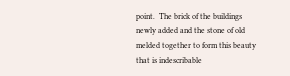point.  The brick of the buildings newly added and the stone of old melded together to form this beauty that is indescribable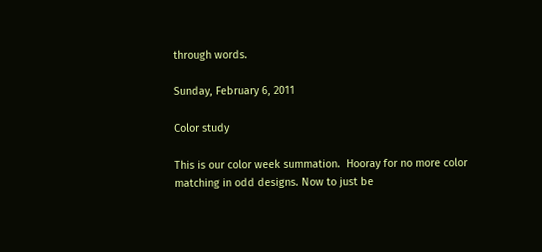through words.

Sunday, February 6, 2011

Color study

This is our color week summation.  Hooray for no more color matching in odd designs. Now to just be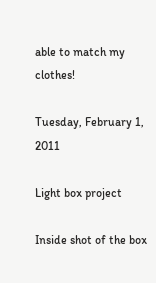able to match my clothes!

Tuesday, February 1, 2011

Light box project

Inside shot of the box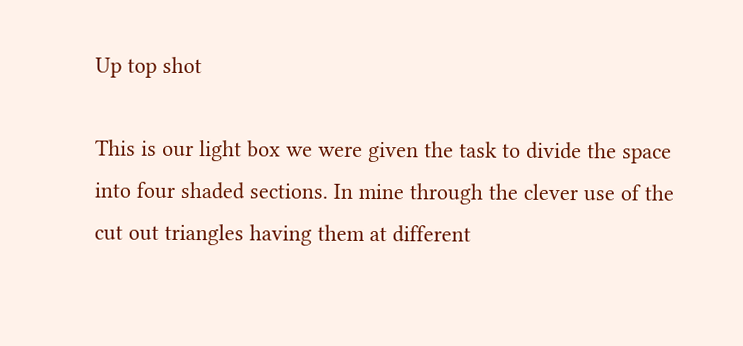Up top shot

This is our light box we were given the task to divide the space into four shaded sections. In mine through the clever use of the cut out triangles having them at different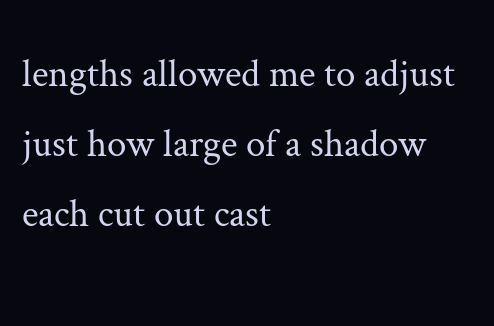lengths allowed me to adjust just how large of a shadow each cut out cast